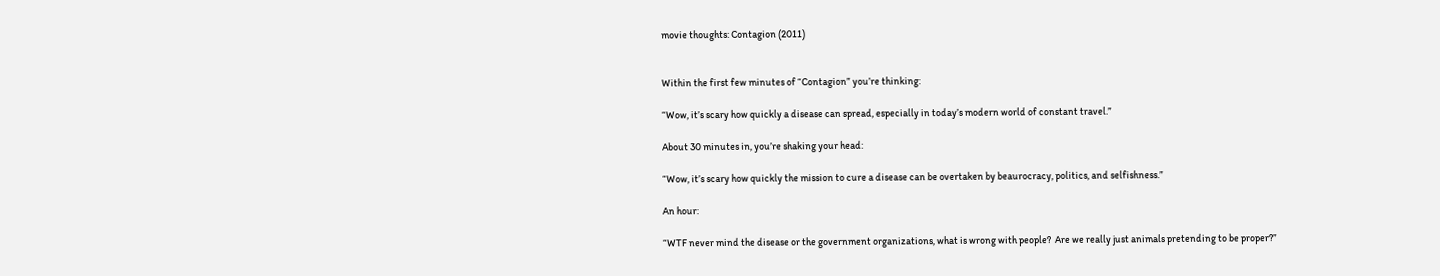movie thoughts: Contagion (2011)


Within the first few minutes of “Contagion” you’re thinking:

“Wow, it’s scary how quickly a disease can spread, especially in today’s modern world of constant travel.”

About 30 minutes in, you’re shaking your head:

“Wow, it’s scary how quickly the mission to cure a disease can be overtaken by beaurocracy, politics, and selfishness.”

An hour:

“WTF never mind the disease or the government organizations, what is wrong with people?  Are we really just animals pretending to be proper?”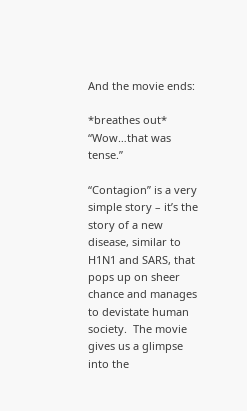And the movie ends:

*breathes out*  “Wow…that was tense.”

“Contagion” is a very simple story – it’s the story of a new disease, similar to H1N1 and SARS, that pops up on sheer chance and manages to devistate human society.  The movie gives us a glimpse into the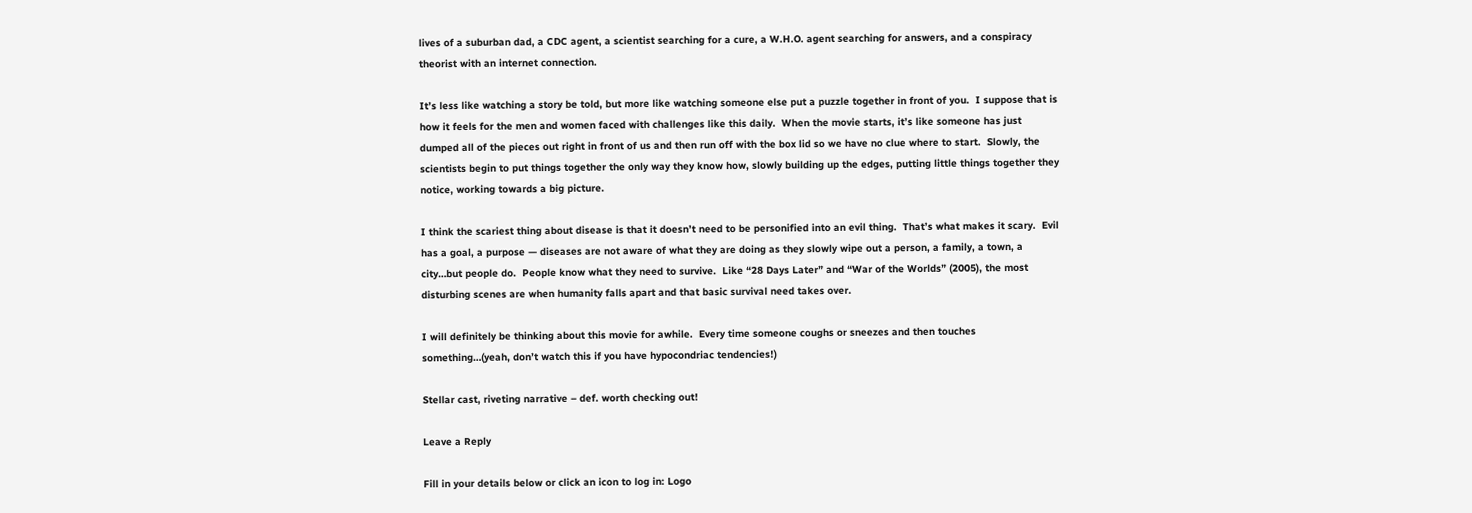lives of a suburban dad, a CDC agent, a scientist searching for a cure, a W.H.O. agent searching for answers, and a conspiracy theorist with an internet connection.

It’s less like watching a story be told, but more like watching someone else put a puzzle together in front of you.  I suppose that is how it feels for the men and women faced with challenges like this daily.  When the movie starts, it’s like someone has just dumped all of the pieces out right in front of us and then run off with the box lid so we have no clue where to start.  Slowly, the scientists begin to put things together the only way they know how, slowly building up the edges, putting little things together they notice, working towards a big picture.

I think the scariest thing about disease is that it doesn’t need to be personified into an evil thing.  That’s what makes it scary.  Evil has a goal, a purpose — diseases are not aware of what they are doing as they slowly wipe out a person, a family, a town, a city…but people do.  People know what they need to survive.  Like “28 Days Later” and “War of the Worlds” (2005), the most disturbing scenes are when humanity falls apart and that basic survival need takes over.

I will definitely be thinking about this movie for awhile.  Every time someone coughs or sneezes and then touches something…(yeah, don’t watch this if you have hypocondriac tendencies!)

Stellar cast, riveting narrative – def. worth checking out!

Leave a Reply

Fill in your details below or click an icon to log in: Logo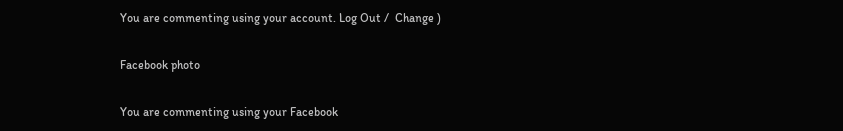You are commenting using your account. Log Out /  Change )

Facebook photo

You are commenting using your Facebook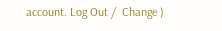account. Log Out /  Change )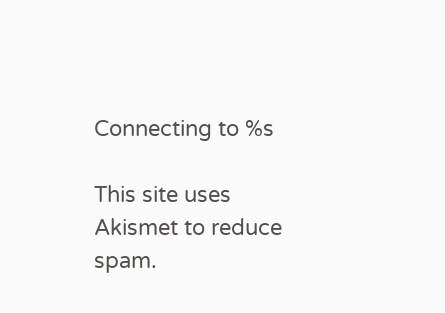Connecting to %s

This site uses Akismet to reduce spam.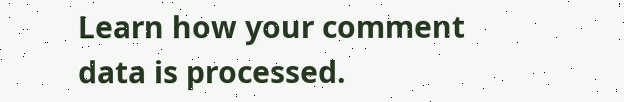Learn how your comment data is processed.